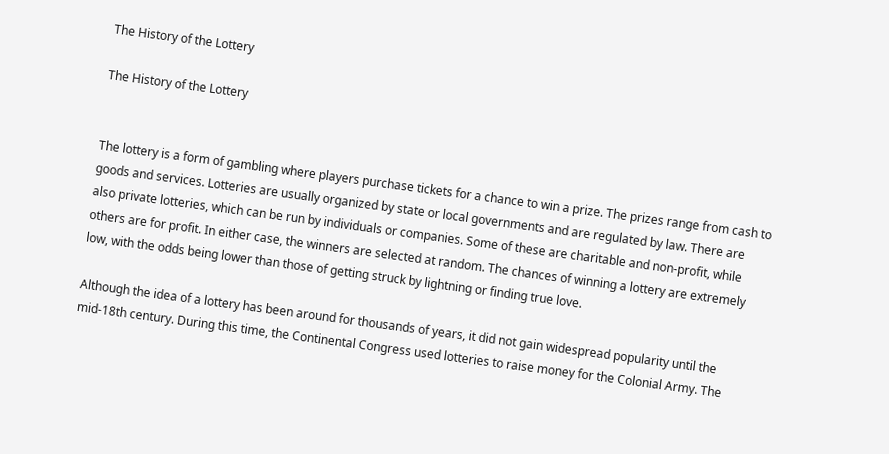The History of the Lottery

The History of the Lottery


The lottery is a form of gambling where players purchase tickets for a chance to win a prize. The prizes range from cash to goods and services. Lotteries are usually organized by state or local governments and are regulated by law. There are also private lotteries, which can be run by individuals or companies. Some of these are charitable and non-profit, while others are for profit. In either case, the winners are selected at random. The chances of winning a lottery are extremely low, with the odds being lower than those of getting struck by lightning or finding true love.

Although the idea of a lottery has been around for thousands of years, it did not gain widespread popularity until the mid-18th century. During this time, the Continental Congress used lotteries to raise money for the Colonial Army. The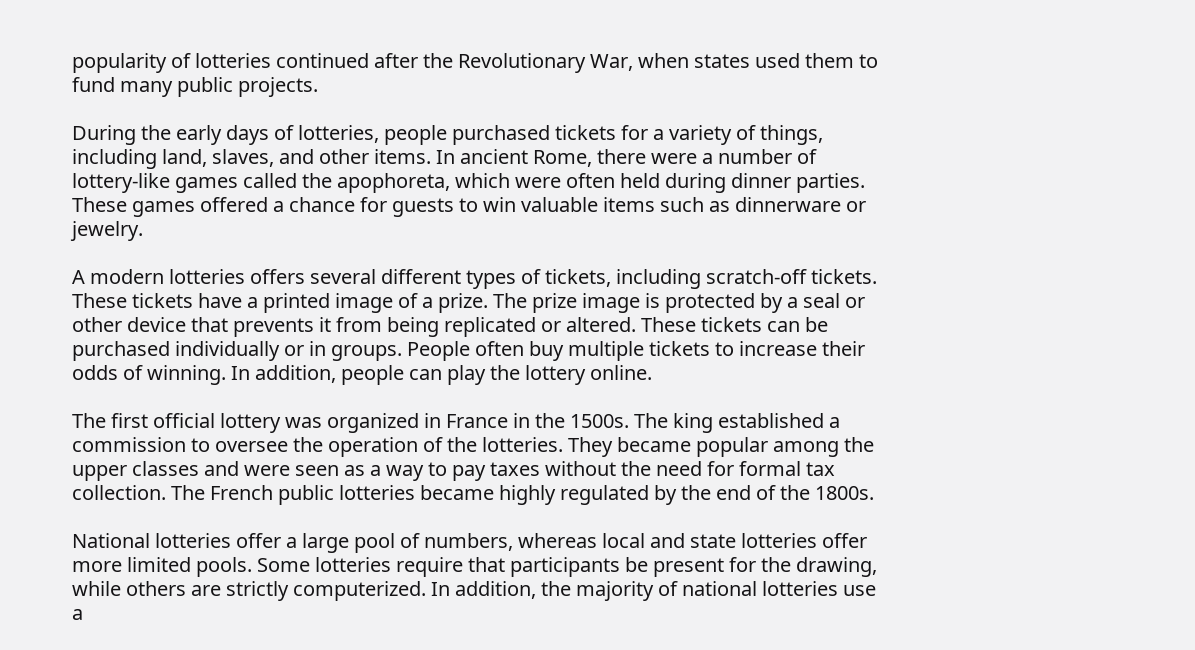popularity of lotteries continued after the Revolutionary War, when states used them to fund many public projects.

During the early days of lotteries, people purchased tickets for a variety of things, including land, slaves, and other items. In ancient Rome, there were a number of lottery-like games called the apophoreta, which were often held during dinner parties. These games offered a chance for guests to win valuable items such as dinnerware or jewelry.

A modern lotteries offers several different types of tickets, including scratch-off tickets. These tickets have a printed image of a prize. The prize image is protected by a seal or other device that prevents it from being replicated or altered. These tickets can be purchased individually or in groups. People often buy multiple tickets to increase their odds of winning. In addition, people can play the lottery online.

The first official lottery was organized in France in the 1500s. The king established a commission to oversee the operation of the lotteries. They became popular among the upper classes and were seen as a way to pay taxes without the need for formal tax collection. The French public lotteries became highly regulated by the end of the 1800s.

National lotteries offer a large pool of numbers, whereas local and state lotteries offer more limited pools. Some lotteries require that participants be present for the drawing, while others are strictly computerized. In addition, the majority of national lotteries use a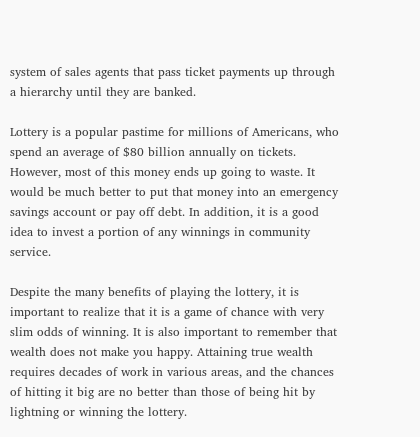system of sales agents that pass ticket payments up through a hierarchy until they are banked.

Lottery is a popular pastime for millions of Americans, who spend an average of $80 billion annually on tickets. However, most of this money ends up going to waste. It would be much better to put that money into an emergency savings account or pay off debt. In addition, it is a good idea to invest a portion of any winnings in community service.

Despite the many benefits of playing the lottery, it is important to realize that it is a game of chance with very slim odds of winning. It is also important to remember that wealth does not make you happy. Attaining true wealth requires decades of work in various areas, and the chances of hitting it big are no better than those of being hit by lightning or winning the lottery.